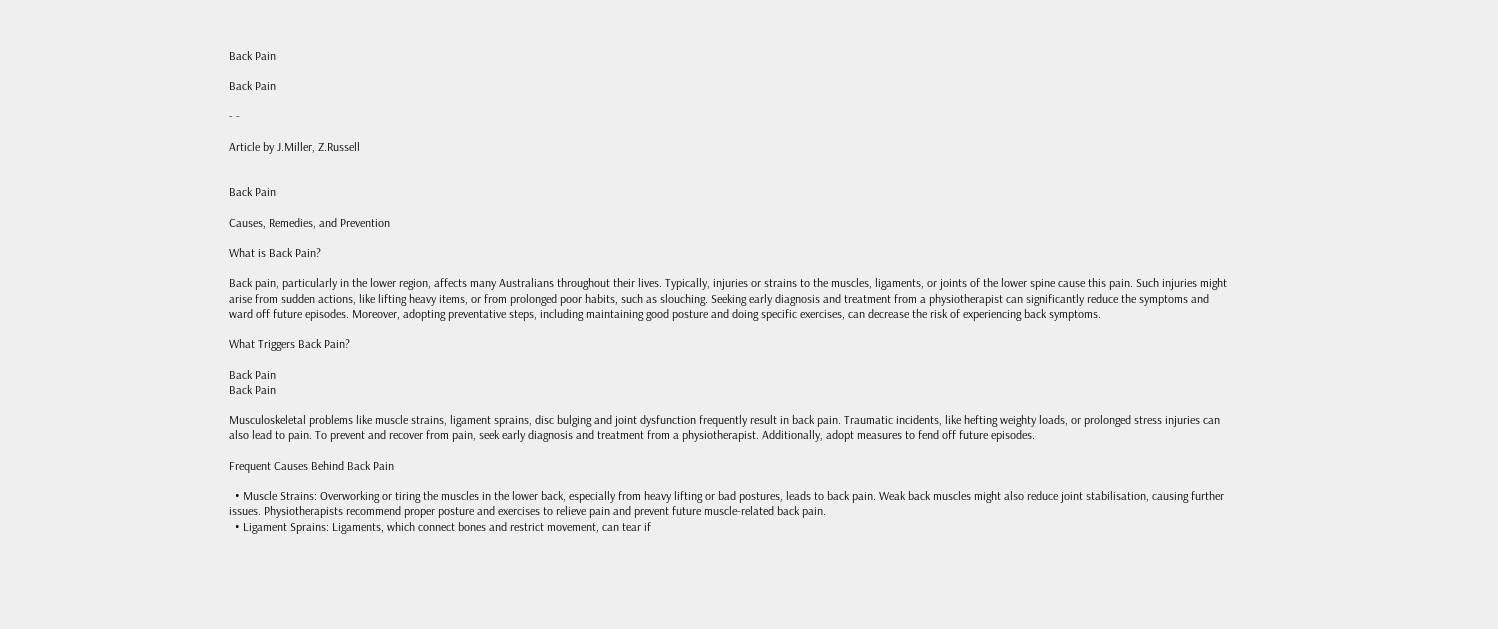Back Pain

Back Pain

- -

Article by J.Miller, Z.Russell


Back Pain

Causes, Remedies, and Prevention

What is Back Pain?

Back pain, particularly in the lower region, affects many Australians throughout their lives. Typically, injuries or strains to the muscles, ligaments, or joints of the lower spine cause this pain. Such injuries might arise from sudden actions, like lifting heavy items, or from prolonged poor habits, such as slouching. Seeking early diagnosis and treatment from a physiotherapist can significantly reduce the symptoms and ward off future episodes. Moreover, adopting preventative steps, including maintaining good posture and doing specific exercises, can decrease the risk of experiencing back symptoms.

What Triggers Back Pain?

Back Pain
Back Pain

Musculoskeletal problems like muscle strains, ligament sprains, disc bulging and joint dysfunction frequently result in back pain. Traumatic incidents, like hefting weighty loads, or prolonged stress injuries can also lead to pain. To prevent and recover from pain, seek early diagnosis and treatment from a physiotherapist. Additionally, adopt measures to fend off future episodes.

Frequent Causes Behind Back Pain

  • Muscle Strains: Overworking or tiring the muscles in the lower back, especially from heavy lifting or bad postures, leads to back pain. Weak back muscles might also reduce joint stabilisation, causing further issues. Physiotherapists recommend proper posture and exercises to relieve pain and prevent future muscle-related back pain.
  • Ligament Sprains: Ligaments, which connect bones and restrict movement, can tear if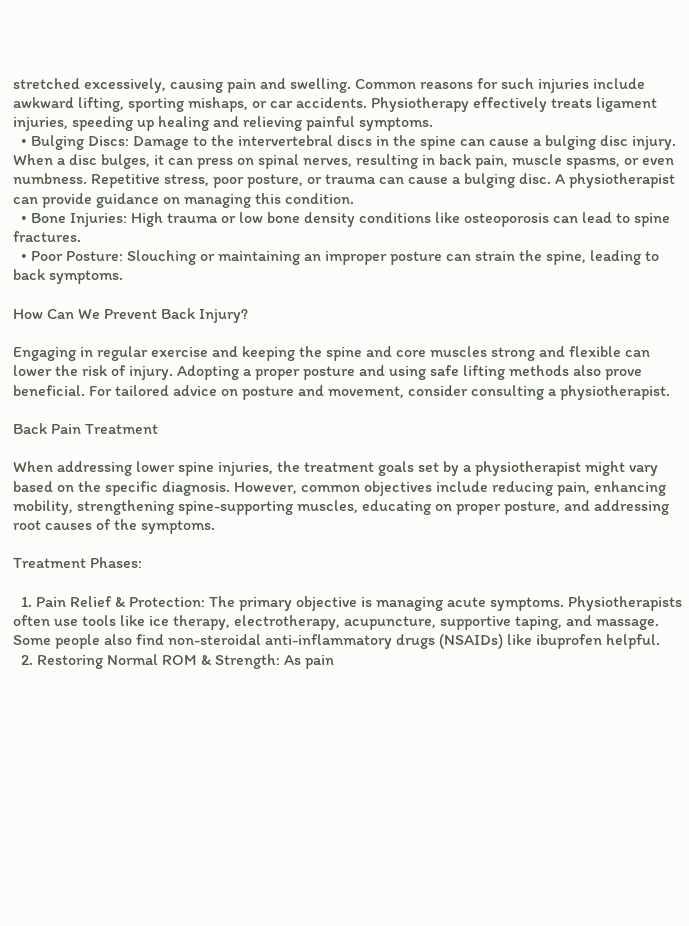stretched excessively, causing pain and swelling. Common reasons for such injuries include awkward lifting, sporting mishaps, or car accidents. Physiotherapy effectively treats ligament injuries, speeding up healing and relieving painful symptoms.
  • Bulging Discs: Damage to the intervertebral discs in the spine can cause a bulging disc injury. When a disc bulges, it can press on spinal nerves, resulting in back pain, muscle spasms, or even numbness. Repetitive stress, poor posture, or trauma can cause a bulging disc. A physiotherapist can provide guidance on managing this condition.
  • Bone Injuries: High trauma or low bone density conditions like osteoporosis can lead to spine fractures.
  • Poor Posture: Slouching or maintaining an improper posture can strain the spine, leading to back symptoms.

How Can We Prevent Back Injury?

Engaging in regular exercise and keeping the spine and core muscles strong and flexible can lower the risk of injury. Adopting a proper posture and using safe lifting methods also prove beneficial. For tailored advice on posture and movement, consider consulting a physiotherapist.

Back Pain Treatment

When addressing lower spine injuries, the treatment goals set by a physiotherapist might vary based on the specific diagnosis. However, common objectives include reducing pain, enhancing mobility, strengthening spine-supporting muscles, educating on proper posture, and addressing root causes of the symptoms.

Treatment Phases:

  1. Pain Relief & Protection: The primary objective is managing acute symptoms. Physiotherapists often use tools like ice therapy, electrotherapy, acupuncture, supportive taping, and massage. Some people also find non-steroidal anti-inflammatory drugs (NSAIDs) like ibuprofen helpful.
  2. Restoring Normal ROM & Strength: As pain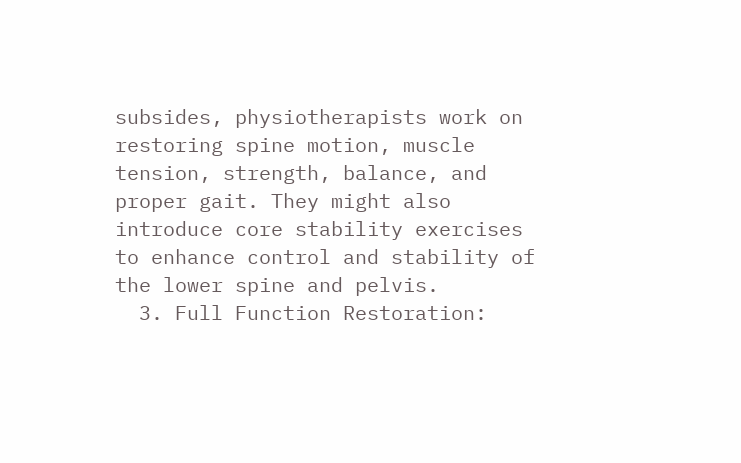subsides, physiotherapists work on restoring spine motion, muscle tension, strength, balance, and proper gait. They might also introduce core stability exercises to enhance control and stability of the lower spine and pelvis.
  3. Full Function Restoration: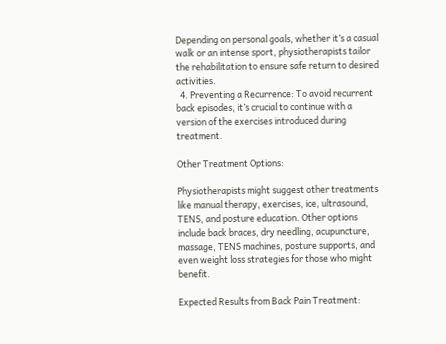Depending on personal goals, whether it’s a casual walk or an intense sport, physiotherapists tailor the rehabilitation to ensure safe return to desired activities.
  4. Preventing a Recurrence: To avoid recurrent back episodes, it’s crucial to continue with a version of the exercises introduced during treatment.

Other Treatment Options:

Physiotherapists might suggest other treatments like manual therapy, exercises, ice, ultrasound, TENS, and posture education. Other options include back braces, dry needling, acupuncture, massage, TENS machines, posture supports, and even weight loss strategies for those who might benefit.

Expected Results from Back Pain Treatment: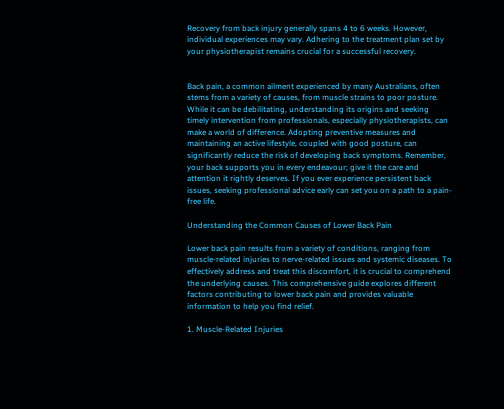Recovery from back injury generally spans 4 to 6 weeks. However, individual experiences may vary. Adhering to the treatment plan set by your physiotherapist remains crucial for a successful recovery.


Back pain, a common ailment experienced by many Australians, often stems from a variety of causes, from muscle strains to poor posture. While it can be debilitating, understanding its origins and seeking timely intervention from professionals, especially physiotherapists, can make a world of difference. Adopting preventive measures and maintaining an active lifestyle, coupled with good posture, can significantly reduce the risk of developing back symptoms. Remember, your back supports you in every endeavour; give it the care and attention it rightly deserves. If you ever experience persistent back issues, seeking professional advice early can set you on a path to a pain-free life.

Understanding the Common Causes of Lower Back Pain

Lower back pain results from a variety of conditions, ranging from muscle-related injuries to nerve-related issues and systemic diseases. To effectively address and treat this discomfort, it is crucial to comprehend the underlying causes. This comprehensive guide explores different factors contributing to lower back pain and provides valuable information to help you find relief.

1. Muscle-Related Injuries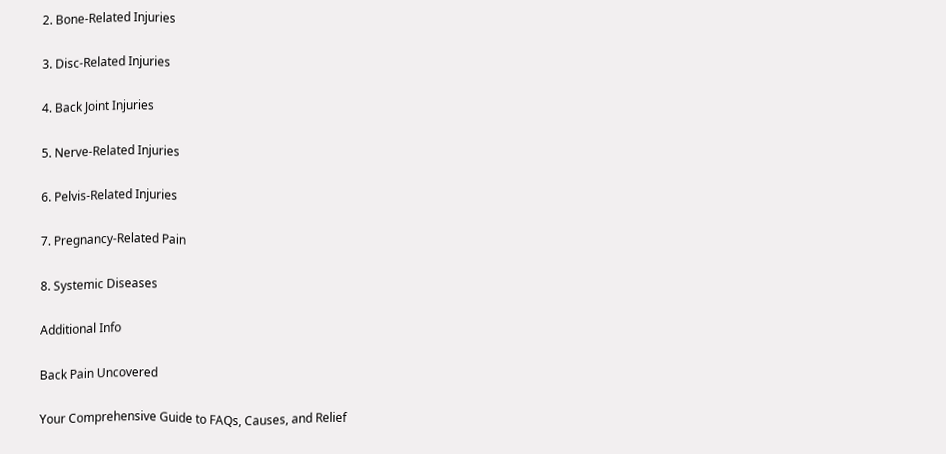2. Bone-Related Injuries

3. Disc-Related Injuries

4. Back Joint Injuries

5. Nerve-Related Injuries

6. Pelvis-Related Injuries

7. Pregnancy-Related Pain

8. Systemic Diseases

Additional Info

Back Pain Uncovered

Your Comprehensive Guide to FAQs, Causes, and Relief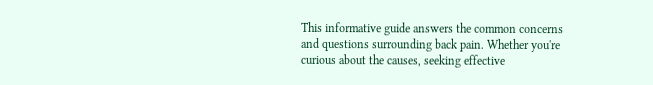This informative guide answers the common concerns and questions surrounding back pain. Whether you're curious about the causes, seeking effective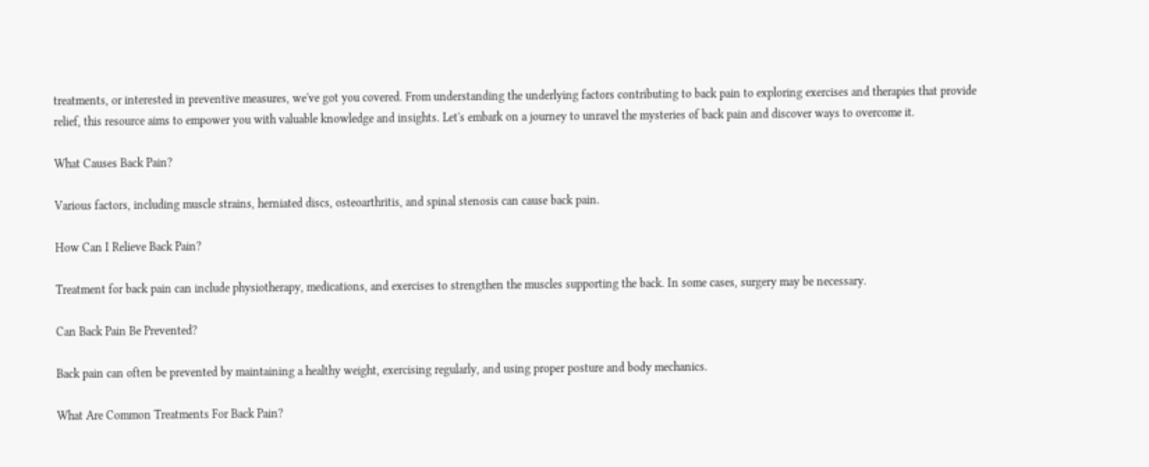treatments, or interested in preventive measures, we've got you covered. From understanding the underlying factors contributing to back pain to exploring exercises and therapies that provide relief, this resource aims to empower you with valuable knowledge and insights. Let's embark on a journey to unravel the mysteries of back pain and discover ways to overcome it.

What Causes Back Pain?

Various factors, including muscle strains, herniated discs, osteoarthritis, and spinal stenosis can cause back pain.

How Can I Relieve Back Pain?

Treatment for back pain can include physiotherapy, medications, and exercises to strengthen the muscles supporting the back. In some cases, surgery may be necessary.

Can Back Pain Be Prevented?

Back pain can often be prevented by maintaining a healthy weight, exercising regularly, and using proper posture and body mechanics.

What Are Common Treatments For Back Pain?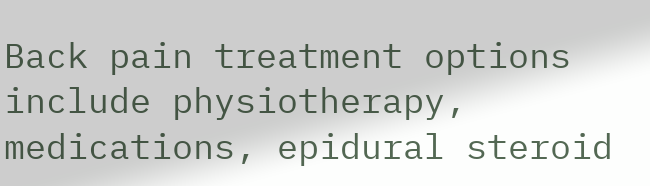Back pain treatment options include physiotherapy, medications, epidural steroid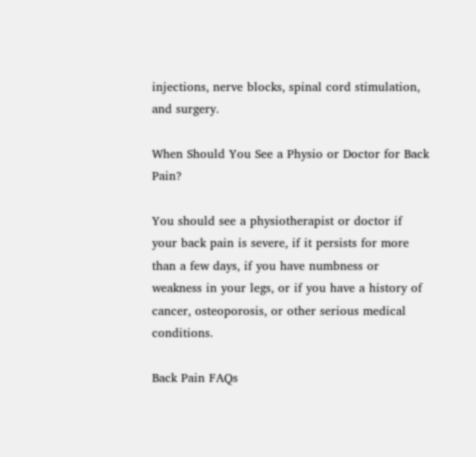injections, nerve blocks, spinal cord stimulation, and surgery.

When Should You See a Physio or Doctor for Back Pain?

You should see a physiotherapist or doctor if your back pain is severe, if it persists for more than a few days, if you have numbness or weakness in your legs, or if you have a history of cancer, osteoporosis, or other serious medical conditions.

Back Pain FAQs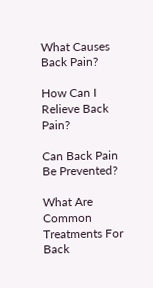What Causes Back Pain?

How Can I Relieve Back Pain?

Can Back Pain Be Prevented?

What Are Common Treatments For Back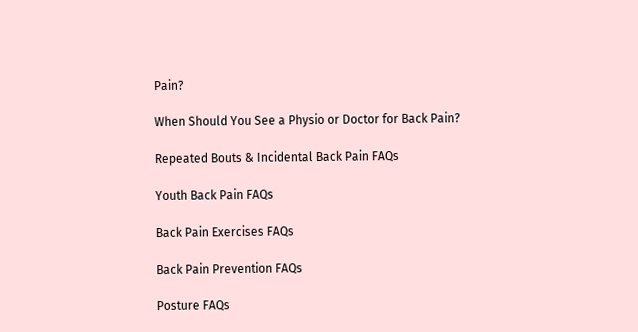Pain?

When Should You See a Physio or Doctor for Back Pain?

Repeated Bouts & Incidental Back Pain FAQs

Youth Back Pain FAQs

Back Pain Exercises FAQs

Back Pain Prevention FAQs

Posture FAQs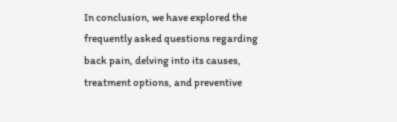In conclusion, we have explored the frequently asked questions regarding back pain, delving into its causes, treatment options, and preventive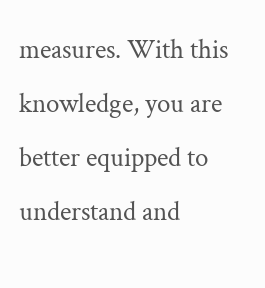measures. With this knowledge, you are better equipped to understand and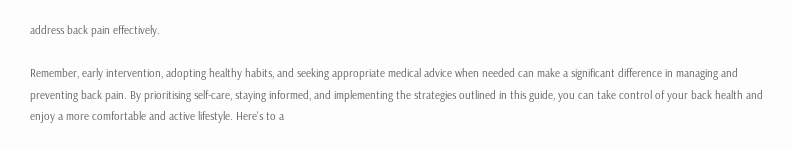address back pain effectively.

Remember, early intervention, adopting healthy habits, and seeking appropriate medical advice when needed can make a significant difference in managing and preventing back pain. By prioritising self-care, staying informed, and implementing the strategies outlined in this guide, you can take control of your back health and enjoy a more comfortable and active lifestyle. Here's to a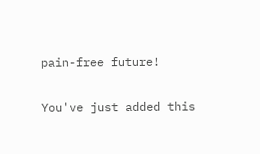pain-free future!

You've just added this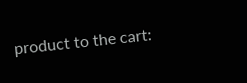product to the cart: